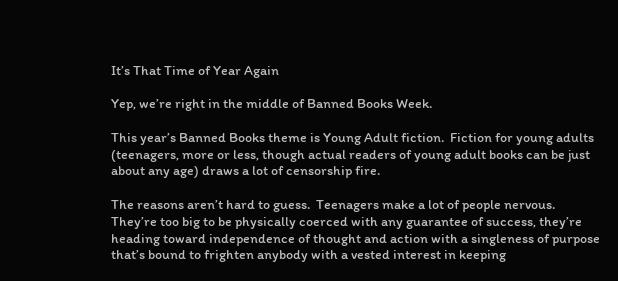It’s That Time of Year Again

Yep, we’re right in the middle of Banned Books Week.

This year’s Banned Books theme is Young Adult fiction.  Fiction for young adults (teenagers, more or less, though actual readers of young adult books can be just about any age) draws a lot of censorship fire.

The reasons aren’t hard to guess.  Teenagers make a lot of people nervous.  They’re too big to be physically coerced with any guarantee of success, they’re heading toward independence of thought and action with a singleness of purpose that’s bound to frighten anybody with a vested interest in keeping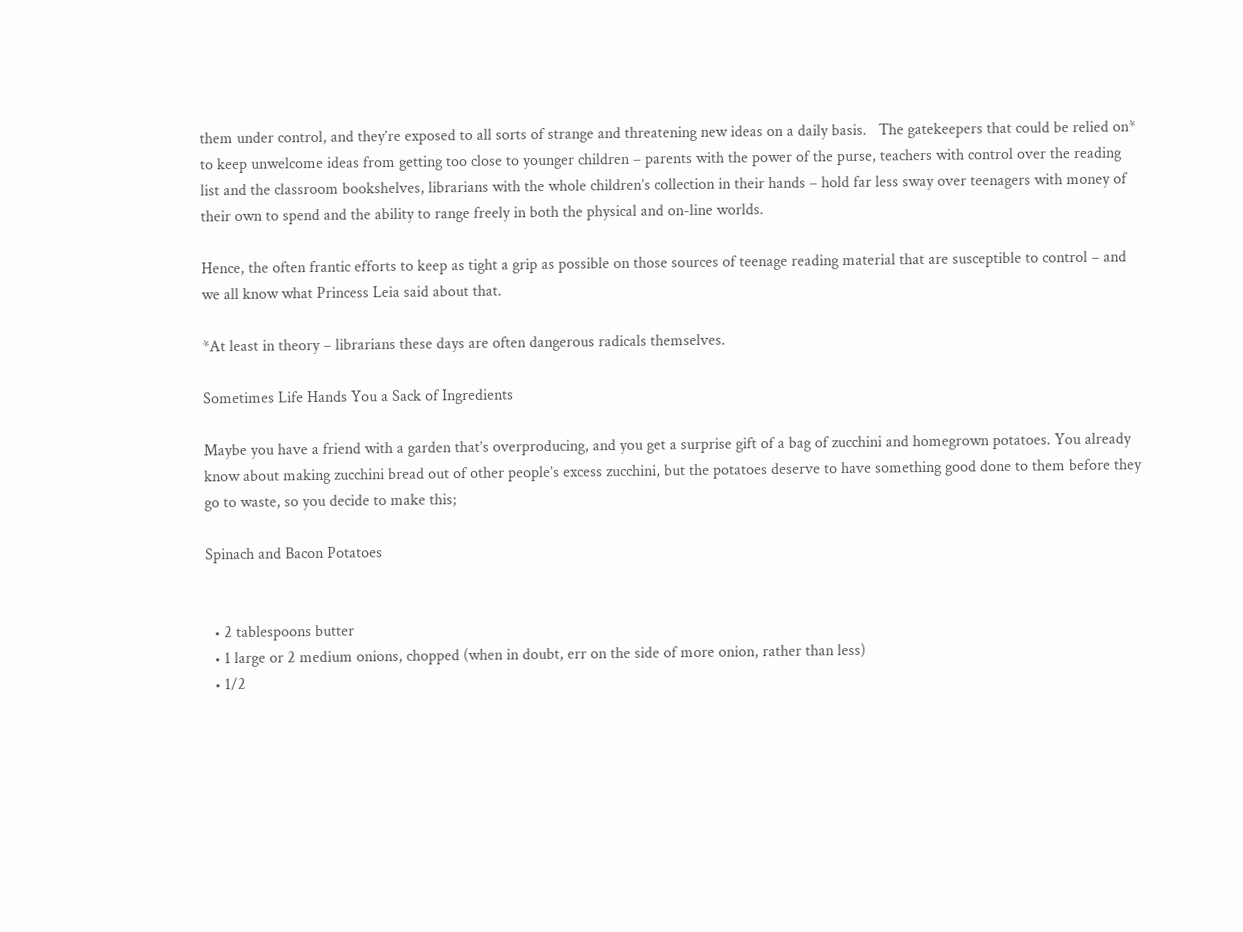them under control, and they’re exposed to all sorts of strange and threatening new ideas on a daily basis.   The gatekeepers that could be relied on* to keep unwelcome ideas from getting too close to younger children – parents with the power of the purse, teachers with control over the reading list and the classroom bookshelves, librarians with the whole children’s collection in their hands – hold far less sway over teenagers with money of their own to spend and the ability to range freely in both the physical and on-line worlds.

Hence, the often frantic efforts to keep as tight a grip as possible on those sources of teenage reading material that are susceptible to control – and we all know what Princess Leia said about that.

*At least in theory – librarians these days are often dangerous radicals themselves.

Sometimes Life Hands You a Sack of Ingredients

Maybe you have a friend with a garden that’s overproducing, and you get a surprise gift of a bag of zucchini and homegrown potatoes. You already know about making zucchini bread out of other people’s excess zucchini, but the potatoes deserve to have something good done to them before they go to waste, so you decide to make this;

Spinach and Bacon Potatoes


  • 2 tablespoons butter
  • 1 large or 2 medium onions, chopped (when in doubt, err on the side of more onion, rather than less)
  • 1/2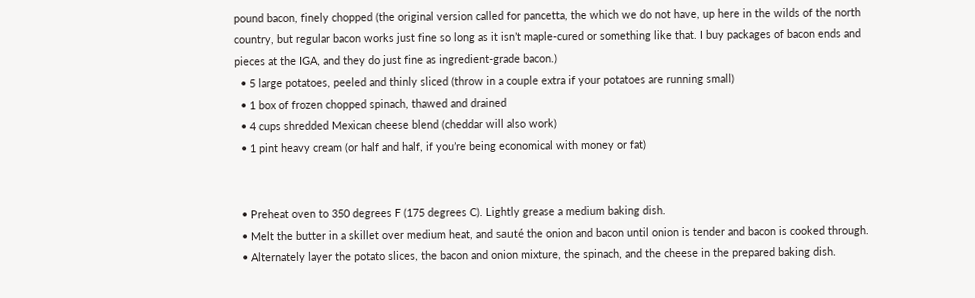pound bacon, finely chopped (the original version called for pancetta, the which we do not have, up here in the wilds of the north country, but regular bacon works just fine so long as it isn’t maple-cured or something like that. I buy packages of bacon ends and pieces at the IGA, and they do just fine as ingredient-grade bacon.)
  • 5 large potatoes, peeled and thinly sliced (throw in a couple extra if your potatoes are running small)
  • 1 box of frozen chopped spinach, thawed and drained
  • 4 cups shredded Mexican cheese blend (cheddar will also work)
  • 1 pint heavy cream (or half and half, if you’re being economical with money or fat)


  • Preheat oven to 350 degrees F (175 degrees C). Lightly grease a medium baking dish.
  • Melt the butter in a skillet over medium heat, and sauté the onion and bacon until onion is tender and bacon is cooked through.
  • Alternately layer the potato slices, the bacon and onion mixture, the spinach, and the cheese in the prepared baking dish.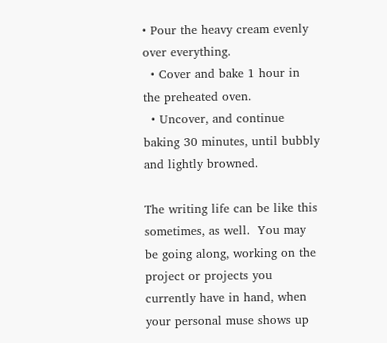• Pour the heavy cream evenly over everything.
  • Cover and bake 1 hour in the preheated oven.
  • Uncover, and continue baking 30 minutes, until bubbly and lightly browned.

The writing life can be like this sometimes, as well.  You may be going along, working on the project or projects you currently have in hand, when your personal muse shows up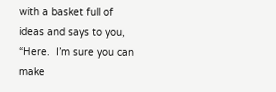with a basket full of ideas and says to you, “Here.  I’m sure you can make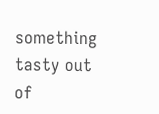something tasty out of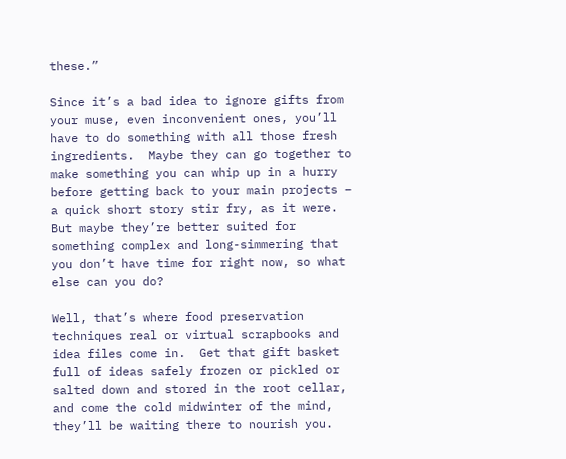these.”

Since it’s a bad idea to ignore gifts from your muse, even inconvenient ones, you’ll have to do something with all those fresh ingredients.  Maybe they can go together to make something you can whip up in a hurry before getting back to your main projects – a quick short story stir fry, as it were.  But maybe they’re better suited for something complex and long-simmering that you don’t have time for right now, so what else can you do?

Well, that’s where food preservation techniques real or virtual scrapbooks and idea files come in.  Get that gift basket full of ideas safely frozen or pickled or salted down and stored in the root cellar, and come the cold midwinter of the mind, they’ll be waiting there to nourish you.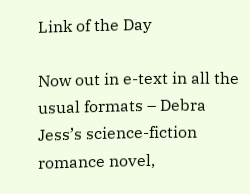Link of the Day

Now out in e-text in all the usual formats – Debra Jess’s science-fiction romance novel,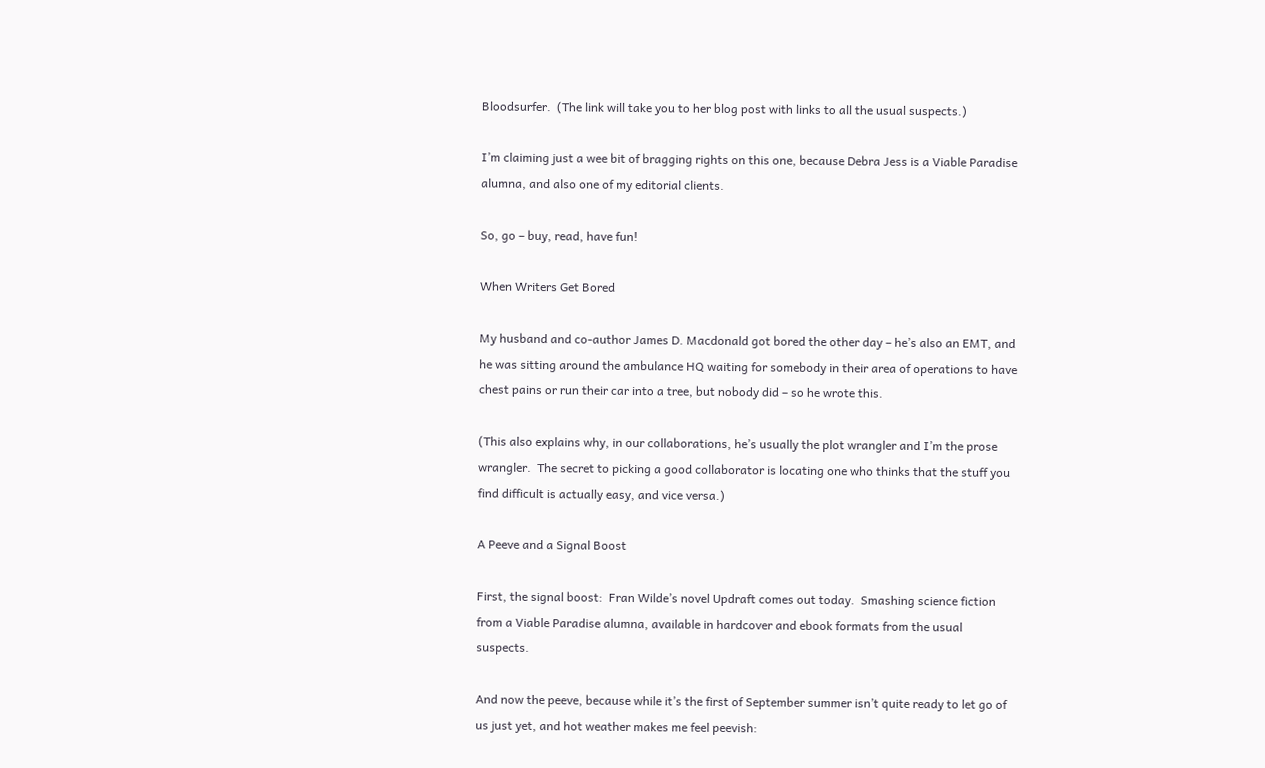Bloodsurfer.  (The link will take you to her blog post with links to all the usual suspects.)

I’m claiming just a wee bit of bragging rights on this one, because Debra Jess is a Viable Paradise alumna, and also one of my editorial clients.

So, go – buy, read, have fun!

When Writers Get Bored

My husband and co-author James D. Macdonald got bored the other day – he’s also an EMT, and he was sitting around the ambulance HQ waiting for somebody in their area of operations to have chest pains or run their car into a tree, but nobody did – so he wrote this.

(This also explains why, in our collaborations, he’s usually the plot wrangler and I’m the prose wrangler.  The secret to picking a good collaborator is locating one who thinks that the stuff you find difficult is actually easy, and vice versa.)

A Peeve and a Signal Boost

First, the signal boost:  Fran Wilde’s novel Updraft comes out today.  Smashing science fiction from a Viable Paradise alumna, available in hardcover and ebook formats from the usual suspects.

And now the peeve, because while it’s the first of September summer isn’t quite ready to let go of us just yet, and hot weather makes me feel peevish: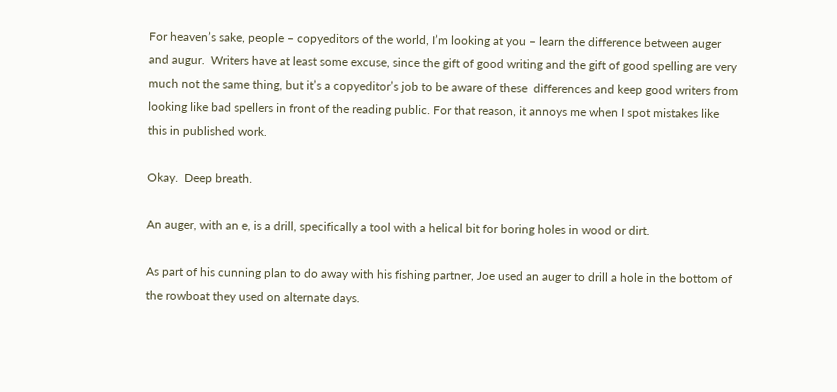For heaven’s sake, people – copyeditors of the world, I’m looking at you – learn the difference between auger and augur.  Writers have at least some excuse, since the gift of good writing and the gift of good spelling are very much not the same thing, but it’s a copyeditor’s job to be aware of these  differences and keep good writers from looking like bad spellers in front of the reading public. For that reason, it annoys me when I spot mistakes like this in published work.

Okay.  Deep breath.

An auger, with an e, is a drill, specifically a tool with a helical bit for boring holes in wood or dirt.

As part of his cunning plan to do away with his fishing partner, Joe used an auger to drill a hole in the bottom of the rowboat they used on alternate days.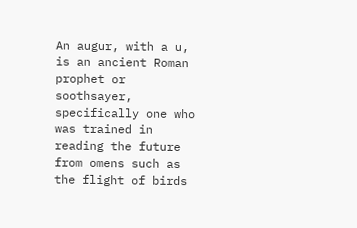An augur, with a u, is an ancient Roman prophet or soothsayer, specifically one who was trained in reading the future from omens such as the flight of birds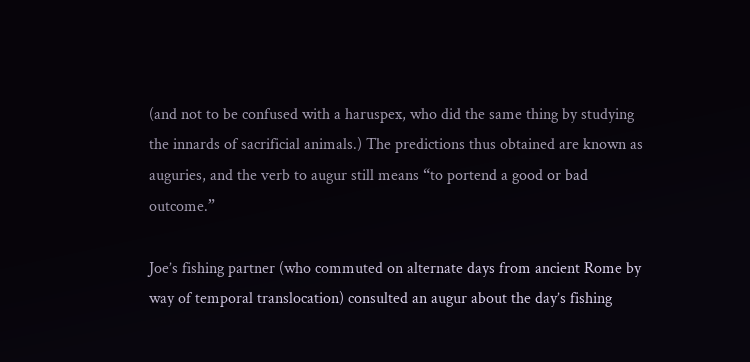(and not to be confused with a haruspex, who did the same thing by studying the innards of sacrificial animals.) The predictions thus obtained are known as auguries, and the verb to augur still means “to portend a good or bad outcome.”

Joe’s fishing partner (who commuted on alternate days from ancient Rome by way of temporal translocation) consulted an augur about the day’s fishing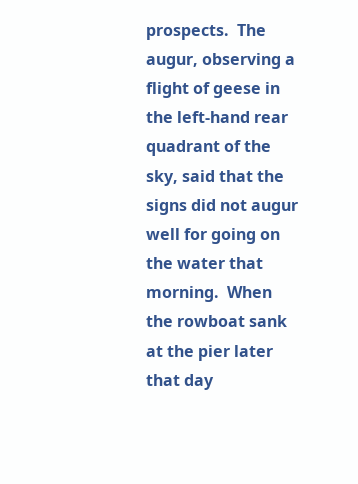prospects.  The augur, observing a flight of geese in the left-hand rear quadrant of the sky, said that the signs did not augur well for going on the water that morning.  When the rowboat sank at the pier later that day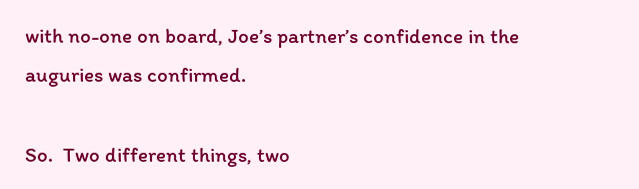with no-one on board, Joe’s partner’s confidence in the auguries was confirmed.

So.  Two different things, two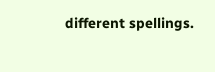different spellings.